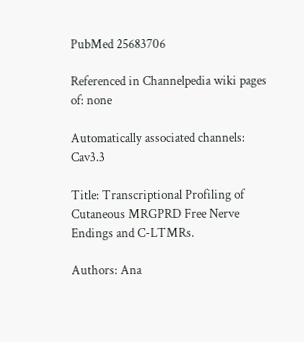PubMed 25683706

Referenced in Channelpedia wiki pages of: none

Automatically associated channels: Cav3.3

Title: Transcriptional Profiling of Cutaneous MRGPRD Free Nerve Endings and C-LTMRs.

Authors: Ana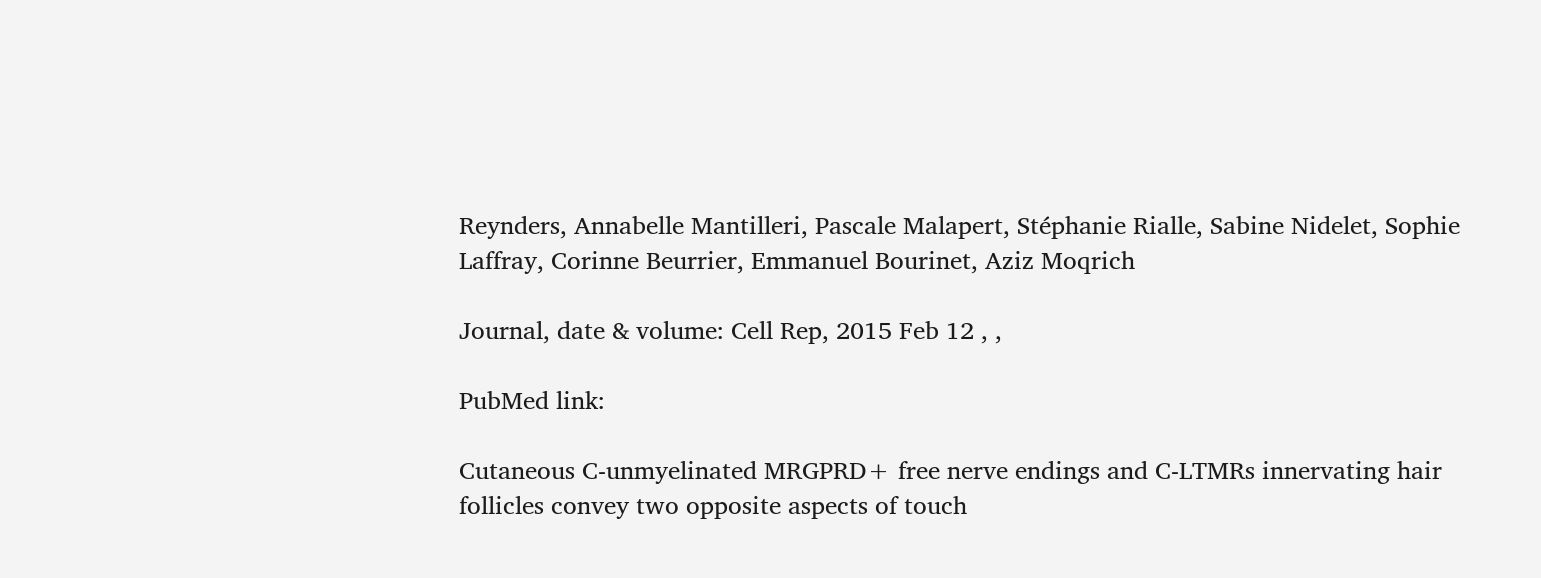Reynders, Annabelle Mantilleri, Pascale Malapert, Stéphanie Rialle, Sabine Nidelet, Sophie Laffray, Corinne Beurrier, Emmanuel Bourinet, Aziz Moqrich

Journal, date & volume: Cell Rep, 2015 Feb 12 , ,

PubMed link:

Cutaneous C-unmyelinated MRGPRD+ free nerve endings and C-LTMRs innervating hair follicles convey two opposite aspects of touch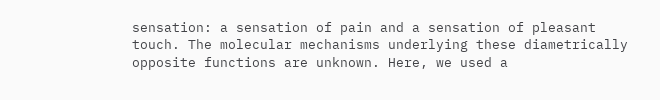sensation: a sensation of pain and a sensation of pleasant touch. The molecular mechanisms underlying these diametrically opposite functions are unknown. Here, we used a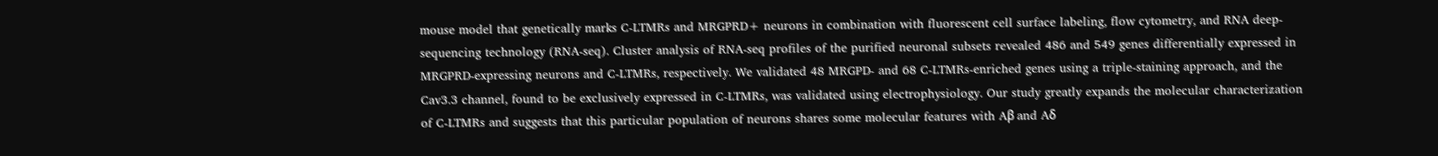mouse model that genetically marks C-LTMRs and MRGPRD+ neurons in combination with fluorescent cell surface labeling, flow cytometry, and RNA deep-sequencing technology (RNA-seq). Cluster analysis of RNA-seq profiles of the purified neuronal subsets revealed 486 and 549 genes differentially expressed in MRGPRD-expressing neurons and C-LTMRs, respectively. We validated 48 MRGPD- and 68 C-LTMRs-enriched genes using a triple-staining approach, and the Cav3.3 channel, found to be exclusively expressed in C-LTMRs, was validated using electrophysiology. Our study greatly expands the molecular characterization of C-LTMRs and suggests that this particular population of neurons shares some molecular features with Aβ and Aδ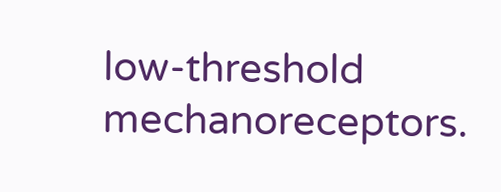low-threshold mechanoreceptors.